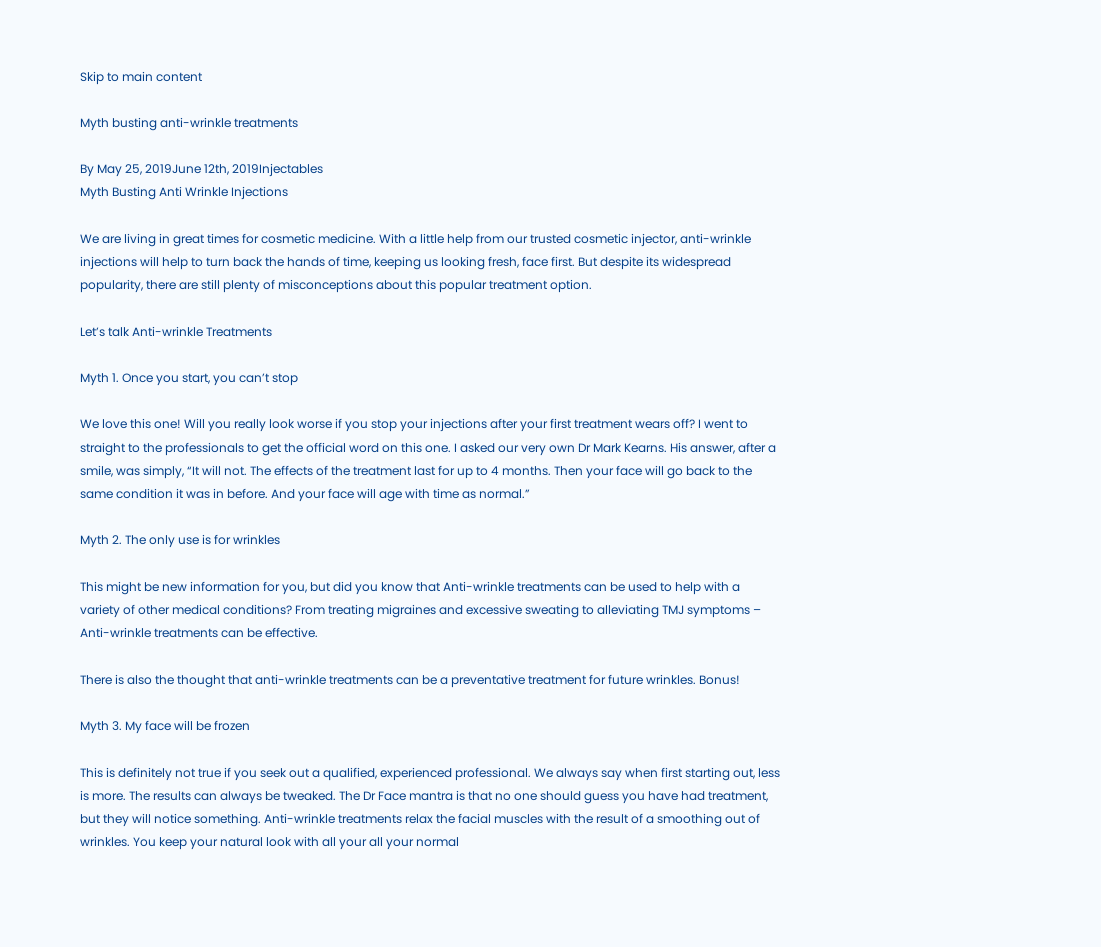Skip to main content

Myth busting anti-wrinkle treatments

By May 25, 2019June 12th, 2019Injectables
Myth Busting Anti Wrinkle Injections

We are living in great times for cosmetic medicine. With a little help from our trusted cosmetic injector, anti-wrinkle injections will help to turn back the hands of time, keeping us looking fresh, face first. But despite its widespread popularity, there are still plenty of misconceptions about this popular treatment option.

Let’s talk Anti-wrinkle Treatments

Myth 1. Once you start, you can’t stop

We love this one! Will you really look worse if you stop your injections after your first treatment wears off? I went to straight to the professionals to get the official word on this one. I asked our very own Dr Mark Kearns. His answer, after a smile, was simply, “It will not. The effects of the treatment last for up to 4 months. Then your face will go back to the same condition it was in before. And your face will age with time as normal.”

Myth 2. The only use is for wrinkles

This might be new information for you, but did you know that Anti-wrinkle treatments can be used to help with a variety of other medical conditions? From treating migraines and excessive sweating to alleviating TMJ symptoms – Anti-wrinkle treatments can be effective.

There is also the thought that anti-wrinkle treatments can be a preventative treatment for future wrinkles. Bonus!

Myth 3. My face will be frozen

This is definitely not true if you seek out a qualified, experienced professional. We always say when first starting out, less is more. The results can always be tweaked. The Dr Face mantra is that no one should guess you have had treatment, but they will notice something. Anti-wrinkle treatments relax the facial muscles with the result of a smoothing out of wrinkles. You keep your natural look with all your all your normal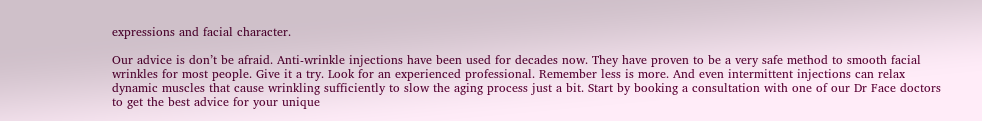expressions and facial character.

Our advice is don’t be afraid. Anti-wrinkle injections have been used for decades now. They have proven to be a very safe method to smooth facial wrinkles for most people. Give it a try. Look for an experienced professional. Remember less is more. And even intermittent injections can relax dynamic muscles that cause wrinkling sufficiently to slow the aging process just a bit. Start by booking a consultation with one of our Dr Face doctors to get the best advice for your unique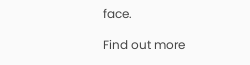face.

Find out more